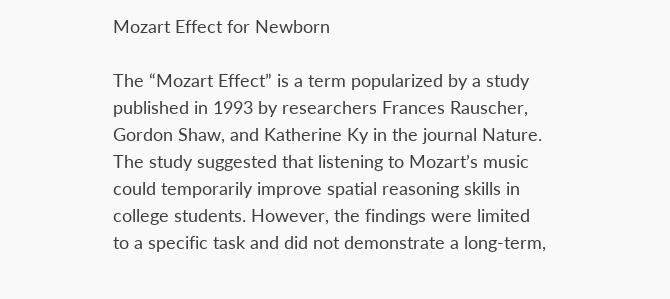Mozart Effect for Newborn

The “Mozart Effect” is a term popularized by a study published in 1993 by researchers Frances Rauscher, Gordon Shaw, and Katherine Ky in the journal Nature. The study suggested that listening to Mozart’s music could temporarily improve spatial reasoning skills in college students. However, the findings were limited to a specific task and did not demonstrate a long-term,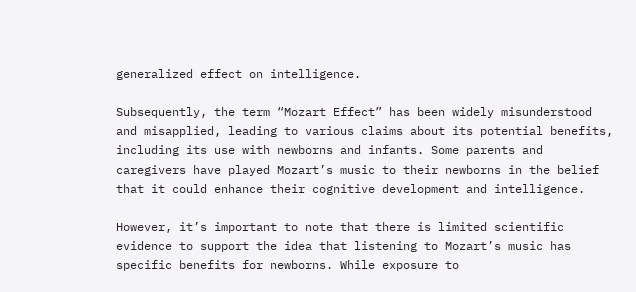generalized effect on intelligence.

Subsequently, the term “Mozart Effect” has been widely misunderstood and misapplied, leading to various claims about its potential benefits, including its use with newborns and infants. Some parents and caregivers have played Mozart’s music to their newborns in the belief that it could enhance their cognitive development and intelligence.

However, it’s important to note that there is limited scientific evidence to support the idea that listening to Mozart’s music has specific benefits for newborns. While exposure to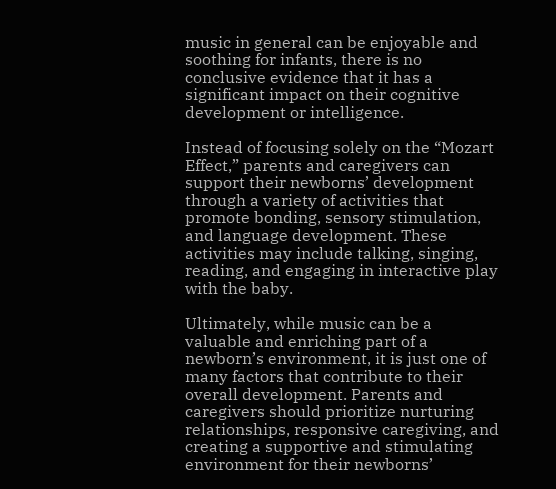music in general can be enjoyable and soothing for infants, there is no conclusive evidence that it has a significant impact on their cognitive development or intelligence.

Instead of focusing solely on the “Mozart Effect,” parents and caregivers can support their newborns’ development through a variety of activities that promote bonding, sensory stimulation, and language development. These activities may include talking, singing, reading, and engaging in interactive play with the baby.

Ultimately, while music can be a valuable and enriching part of a newborn’s environment, it is just one of many factors that contribute to their overall development. Parents and caregivers should prioritize nurturing relationships, responsive caregiving, and creating a supportive and stimulating environment for their newborns’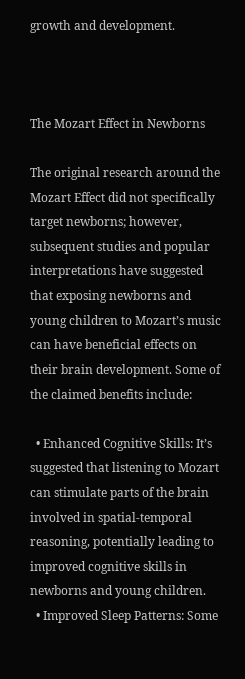growth and development.



The Mozart Effect in Newborns

The original research around the Mozart Effect did not specifically target newborns; however, subsequent studies and popular interpretations have suggested that exposing newborns and young children to Mozart’s music can have beneficial effects on their brain development. Some of the claimed benefits include:

  • Enhanced Cognitive Skills: It’s suggested that listening to Mozart can stimulate parts of the brain involved in spatial-temporal reasoning, potentially leading to improved cognitive skills in newborns and young children.
  • Improved Sleep Patterns: Some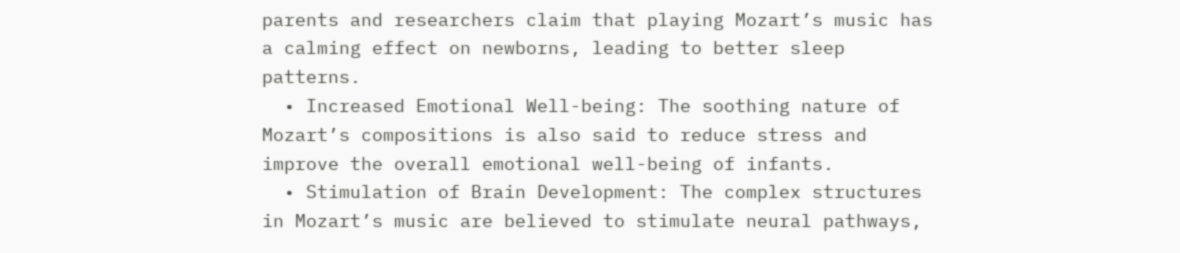parents and researchers claim that playing Mozart’s music has a calming effect on newborns, leading to better sleep patterns.
  • Increased Emotional Well-being: The soothing nature of Mozart’s compositions is also said to reduce stress and improve the overall emotional well-being of infants.
  • Stimulation of Brain Development: The complex structures in Mozart’s music are believed to stimulate neural pathways,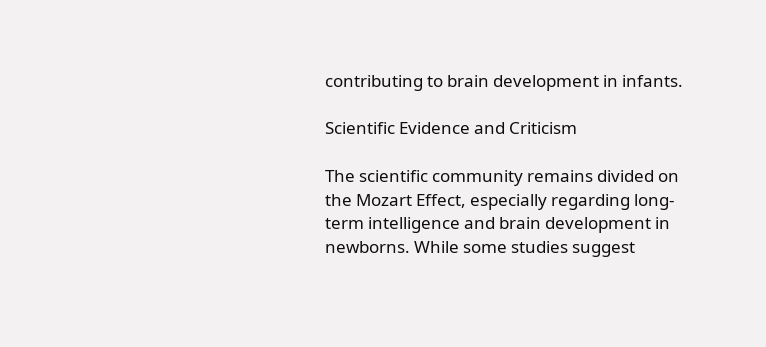contributing to brain development in infants.

Scientific Evidence and Criticism

The scientific community remains divided on the Mozart Effect, especially regarding long-term intelligence and brain development in newborns. While some studies suggest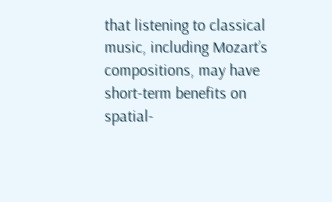that listening to classical music, including Mozart’s compositions, may have short-term benefits on spatial-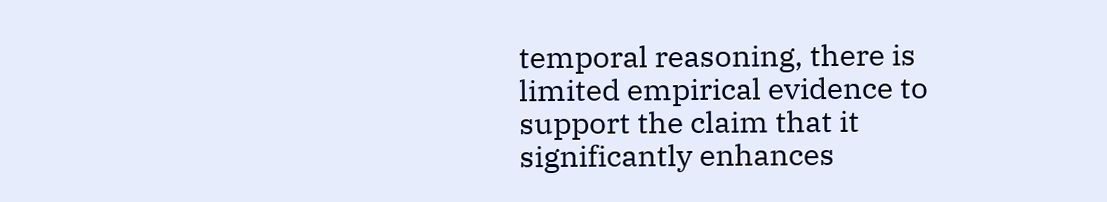temporal reasoning, there is limited empirical evidence to support the claim that it significantly enhances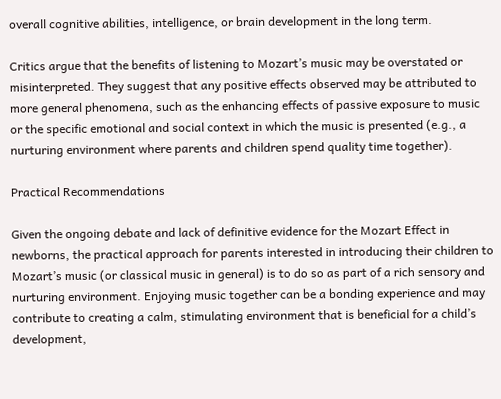overall cognitive abilities, intelligence, or brain development in the long term.

Critics argue that the benefits of listening to Mozart’s music may be overstated or misinterpreted. They suggest that any positive effects observed may be attributed to more general phenomena, such as the enhancing effects of passive exposure to music or the specific emotional and social context in which the music is presented (e.g., a nurturing environment where parents and children spend quality time together).

Practical Recommendations

Given the ongoing debate and lack of definitive evidence for the Mozart Effect in newborns, the practical approach for parents interested in introducing their children to Mozart’s music (or classical music in general) is to do so as part of a rich sensory and nurturing environment. Enjoying music together can be a bonding experience and may contribute to creating a calm, stimulating environment that is beneficial for a child’s development,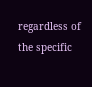regardless of the specific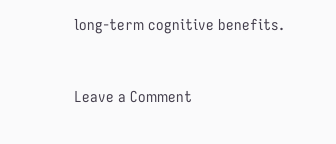long-term cognitive benefits.


Leave a Comment